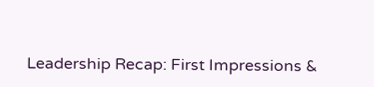Leadership Recap: First Impressions &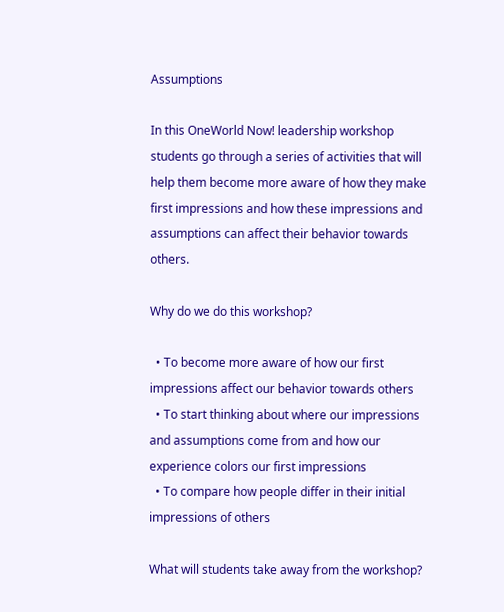Assumptions

In this OneWorld Now! leadership workshop students go through a series of activities that will help them become more aware of how they make first impressions and how these impressions and assumptions can affect their behavior towards others.

Why do we do this workshop?

  • To become more aware of how our first impressions affect our behavior towards others
  • To start thinking about where our impressions and assumptions come from and how our experience colors our first impressions
  • To compare how people differ in their initial impressions of others

What will students take away from the workshop?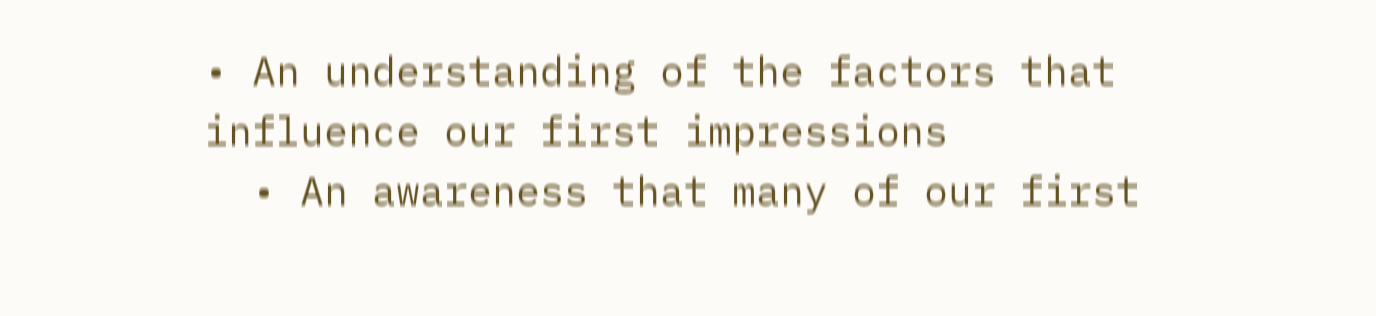• An understanding of the factors that influence our first impressions
  • An awareness that many of our first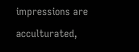impressions are acculturated,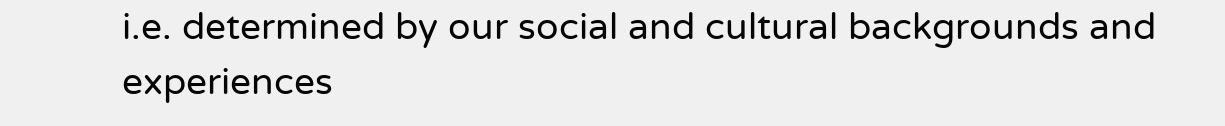i.e. determined by our social and cultural backgrounds and experiences